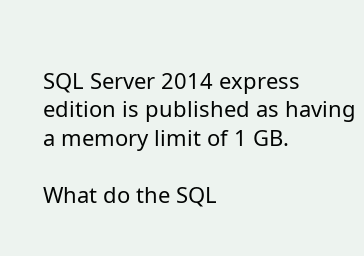SQL Server 2014 express edition is published as having a memory limit of 1 GB.

What do the SQL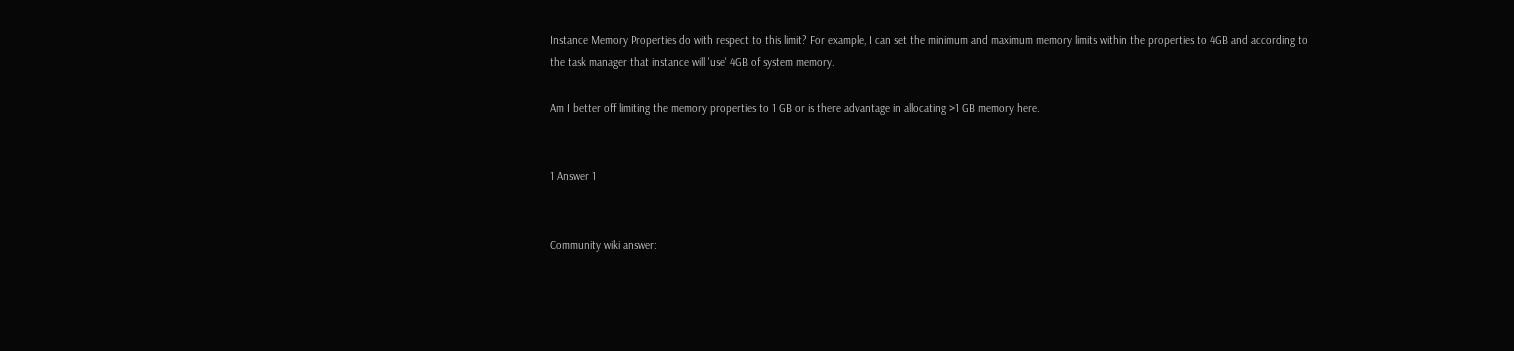Instance Memory Properties do with respect to this limit? For example, I can set the minimum and maximum memory limits within the properties to 4GB and according to the task manager that instance will 'use' 4GB of system memory.

Am I better off limiting the memory properties to 1 GB or is there advantage in allocating >1 GB memory here.


1 Answer 1


Community wiki answer: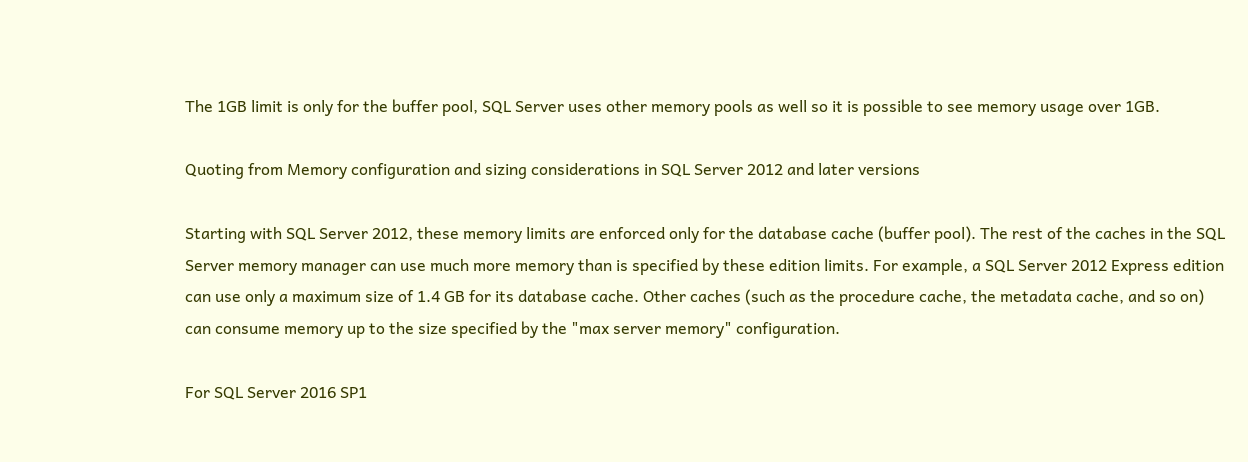The 1GB limit is only for the buffer pool, SQL Server uses other memory pools as well so it is possible to see memory usage over 1GB.

Quoting from Memory configuration and sizing considerations in SQL Server 2012 and later versions

Starting with SQL Server 2012, these memory limits are enforced only for the database cache (buffer pool). The rest of the caches in the SQL Server memory manager can use much more memory than is specified by these edition limits. For example, a SQL Server 2012 Express edition can use only a maximum size of 1.4 GB for its database cache. Other caches (such as the procedure cache, the metadata cache, and so on) can consume memory up to the size specified by the "max server memory" configuration.

For SQL Server 2016 SP1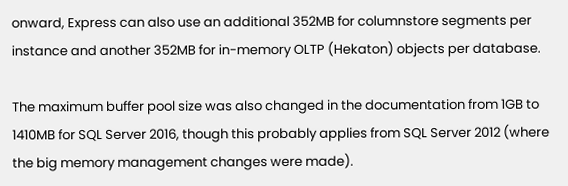onward, Express can also use an additional 352MB for columnstore segments per instance and another 352MB for in-memory OLTP (Hekaton) objects per database.

The maximum buffer pool size was also changed in the documentation from 1GB to 1410MB for SQL Server 2016, though this probably applies from SQL Server 2012 (where the big memory management changes were made).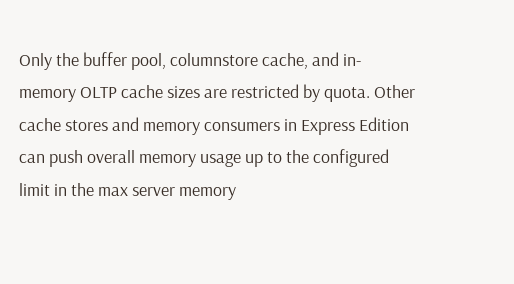Only the buffer pool, columnstore cache, and in-memory OLTP cache sizes are restricted by quota. Other cache stores and memory consumers in Express Edition can push overall memory usage up to the configured limit in the max server memory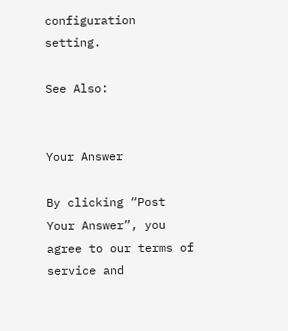configuration setting.

See Also:


Your Answer

By clicking “Post Your Answer”, you agree to our terms of service and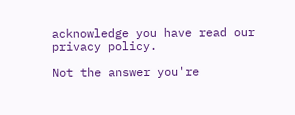acknowledge you have read our privacy policy.

Not the answer you're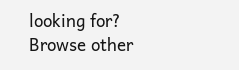looking for? Browse other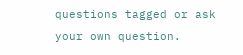questions tagged or ask your own question.